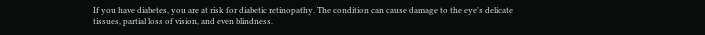If you have diabetes, you are at risk for diabetic retinopathy. The condition can cause damage to the eye's delicate tissues, partial loss of vision, and even blindness.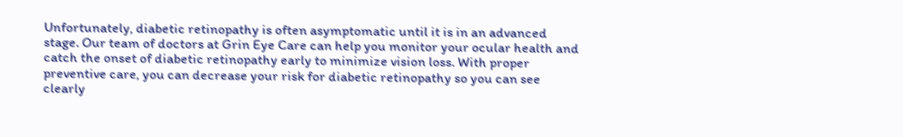Unfortunately, diabetic retinopathy is often asymptomatic until it is in an advanced stage. Our team of doctors at Grin Eye Care can help you monitor your ocular health and catch the onset of diabetic retinopathy early to minimize vision loss. With proper preventive care, you can decrease your risk for diabetic retinopathy so you can see clearly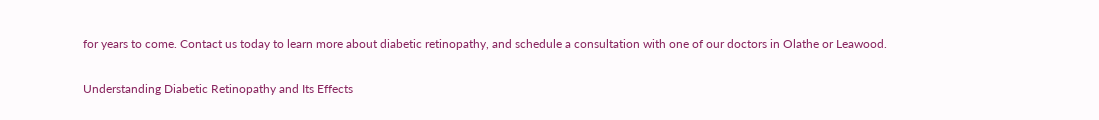for years to come. Contact us today to learn more about diabetic retinopathy, and schedule a consultation with one of our doctors in Olathe or Leawood.

Understanding Diabetic Retinopathy and Its Effects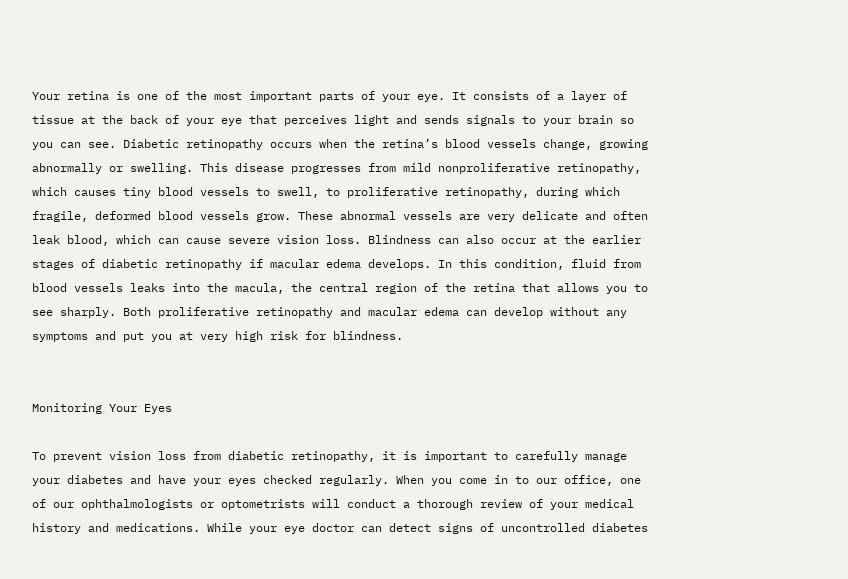Your retina is one of the most important parts of your eye. It consists of a layer of tissue at the back of your eye that perceives light and sends signals to your brain so you can see. Diabetic retinopathy occurs when the retina’s blood vessels change, growing abnormally or swelling. This disease progresses from mild nonproliferative retinopathy, which causes tiny blood vessels to swell, to proliferative retinopathy, during which fragile, deformed blood vessels grow. These abnormal vessels are very delicate and often leak blood, which can cause severe vision loss. Blindness can also occur at the earlier stages of diabetic retinopathy if macular edema develops. In this condition, fluid from blood vessels leaks into the macula, the central region of the retina that allows you to see sharply. Both proliferative retinopathy and macular edema can develop without any symptoms and put you at very high risk for blindness.


Monitoring Your Eyes

To prevent vision loss from diabetic retinopathy, it is important to carefully manage your diabetes and have your eyes checked regularly. When you come in to our office, one of our ophthalmologists or optometrists will conduct a thorough review of your medical history and medications. While your eye doctor can detect signs of uncontrolled diabetes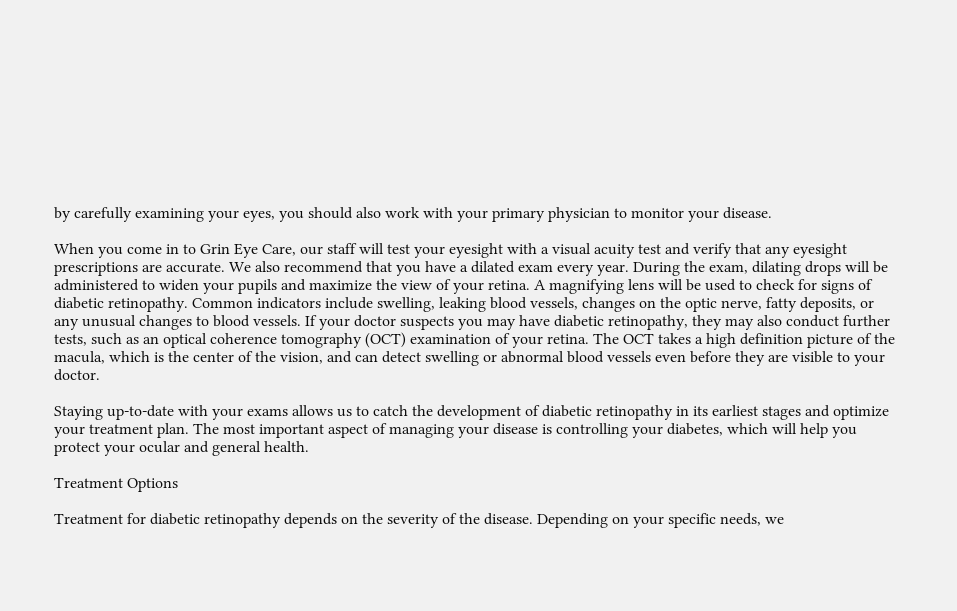by carefully examining your eyes, you should also work with your primary physician to monitor your disease.

When you come in to Grin Eye Care, our staff will test your eyesight with a visual acuity test and verify that any eyesight prescriptions are accurate. We also recommend that you have a dilated exam every year. During the exam, dilating drops will be administered to widen your pupils and maximize the view of your retina. A magnifying lens will be used to check for signs of diabetic retinopathy. Common indicators include swelling, leaking blood vessels, changes on the optic nerve, fatty deposits, or any unusual changes to blood vessels. If your doctor suspects you may have diabetic retinopathy, they may also conduct further tests, such as an optical coherence tomography (OCT) examination of your retina. The OCT takes a high definition picture of the macula, which is the center of the vision, and can detect swelling or abnormal blood vessels even before they are visible to your doctor.

Staying up-to-date with your exams allows us to catch the development of diabetic retinopathy in its earliest stages and optimize your treatment plan. The most important aspect of managing your disease is controlling your diabetes, which will help you protect your ocular and general health.

Treatment Options

Treatment for diabetic retinopathy depends on the severity of the disease. Depending on your specific needs, we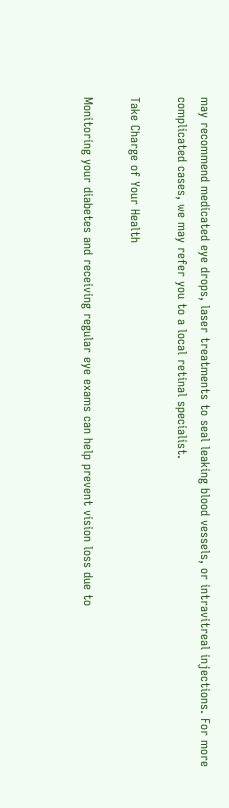may recommend medicated eye drops, laser treatments to seal leaking blood vessels, or intravitreal injections. For more complicated cases, we may refer you to a local retinal specialist.

Take Charge of Your Health

Monitoring your diabetes and receiving regular eye exams can help prevent vision loss due to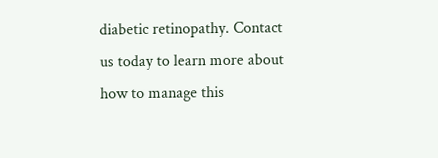diabetic retinopathy. Contact us today to learn more about how to manage this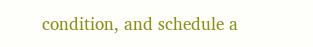condition, and schedule a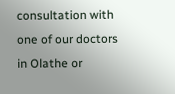consultation with one of our doctors in Olathe or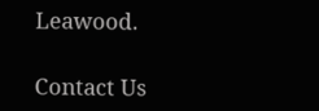Leawood.

Contact Us